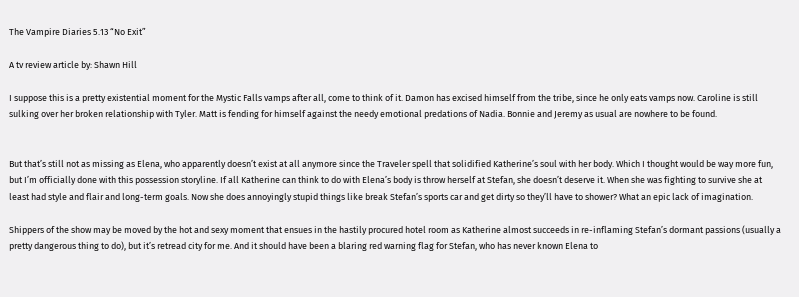The Vampire Diaries 5.13 “No Exit”

A tv review article by: Shawn Hill

I suppose this is a pretty existential moment for the Mystic Falls vamps after all, come to think of it. Damon has excised himself from the tribe, since he only eats vamps now. Caroline is still sulking over her broken relationship with Tyler. Matt is fending for himself against the needy emotional predations of Nadia. Bonnie and Jeremy as usual are nowhere to be found.


But that’s still not as missing as Elena, who apparently doesn’t exist at all anymore since the Traveler spell that solidified Katherine’s soul with her body. Which I thought would be way more fun, but I’m officially done with this possession storyline. If all Katherine can think to do with Elena’s body is throw herself at Stefan, she doesn’t deserve it. When she was fighting to survive she at least had style and flair and long-term goals. Now she does annoyingly stupid things like break Stefan’s sports car and get dirty so they’ll have to shower? What an epic lack of imagination.

Shippers of the show may be moved by the hot and sexy moment that ensues in the hastily procured hotel room as Katherine almost succeeds in re-inflaming Stefan’s dormant passions (usually a pretty dangerous thing to do), but it’s retread city for me. And it should have been a blaring red warning flag for Stefan, who has never known Elena to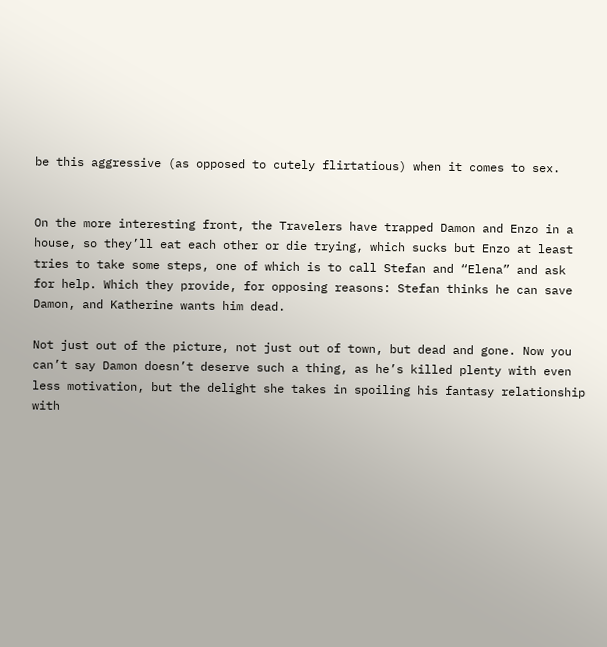be this aggressive (as opposed to cutely flirtatious) when it comes to sex.


On the more interesting front, the Travelers have trapped Damon and Enzo in a house, so they’ll eat each other or die trying, which sucks but Enzo at least tries to take some steps, one of which is to call Stefan and “Elena” and ask for help. Which they provide, for opposing reasons: Stefan thinks he can save Damon, and Katherine wants him dead.

Not just out of the picture, not just out of town, but dead and gone. Now you can’t say Damon doesn’t deserve such a thing, as he’s killed plenty with even less motivation, but the delight she takes in spoiling his fantasy relationship with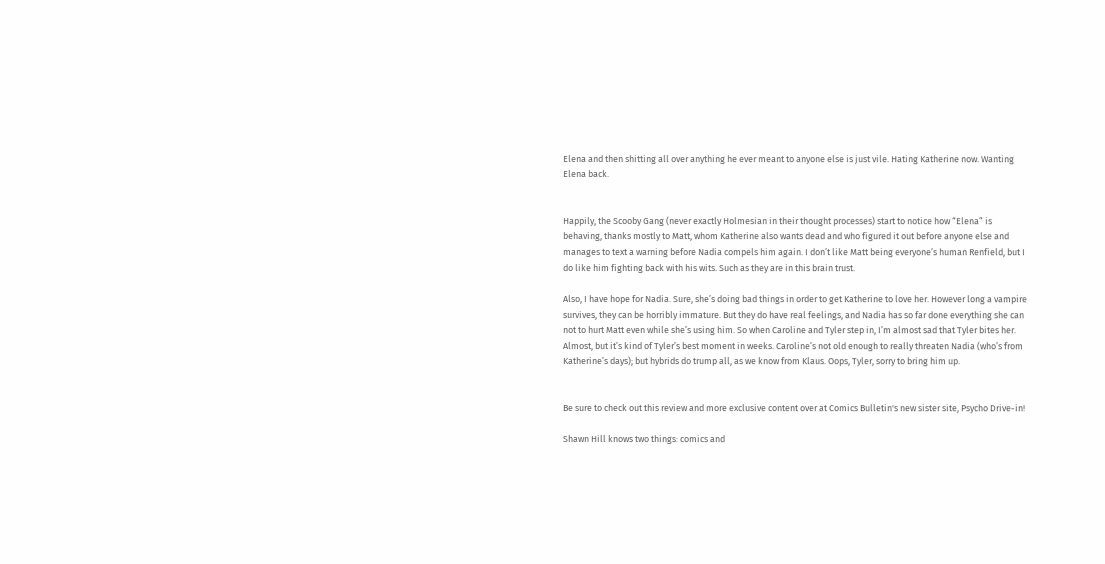Elena and then shitting all over anything he ever meant to anyone else is just vile. Hating Katherine now. Wanting Elena back.


Happily, the Scooby Gang (never exactly Holmesian in their thought processes) start to notice how “Elena” is behaving, thanks mostly to Matt, whom Katherine also wants dead and who figured it out before anyone else and manages to text a warning before Nadia compels him again. I don’t like Matt being everyone’s human Renfield, but I do like him fighting back with his wits. Such as they are in this brain trust.

Also, I have hope for Nadia. Sure, she’s doing bad things in order to get Katherine to love her. However long a vampire survives, they can be horribly immature. But they do have real feelings, and Nadia has so far done everything she can not to hurt Matt even while she’s using him. So when Caroline and Tyler step in, I’m almost sad that Tyler bites her. Almost, but it’s kind of Tyler’s best moment in weeks. Caroline’s not old enough to really threaten Nadia (who’s from Katherine’s days); but hybrids do trump all, as we know from Klaus. Oops, Tyler, sorry to bring him up.


Be sure to check out this review and more exclusive content over at Comics Bulletin's new sister site, Psycho Drive-in!

Shawn Hill knows two things: comics and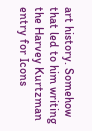art history. Somehow that led to him writing the Harvey Kurtzman entry for Icons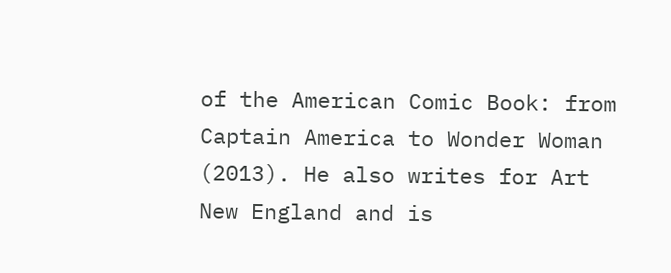of the American Comic Book: from Captain America to Wonder Woman (2013). He also writes for Art New England and is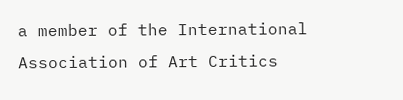a member of the International Association of Art Critics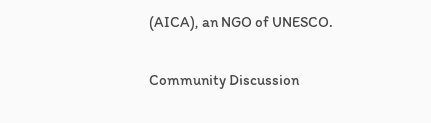(AICA), an NGO of UNESCO.

Community Discussion